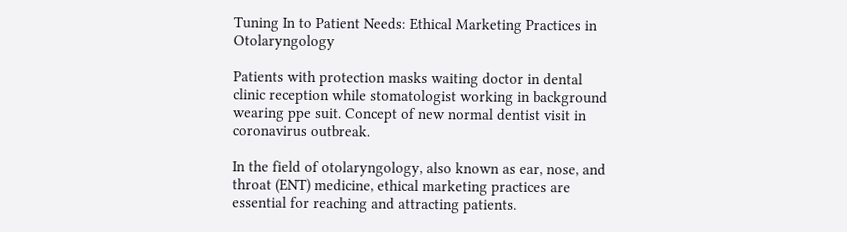Tuning In to Patient Needs: Ethical Marketing Practices in Otolaryngology

Patients with protection masks waiting doctor in dental clinic reception while stomatologist working in background wearing ppe suit. Concept of new normal dentist visit in coronavirus outbreak.

In the field of otolaryngology, also known as ear, nose, and throat (ENT) medicine, ethical marketing practices are essential for reaching and attracting patients.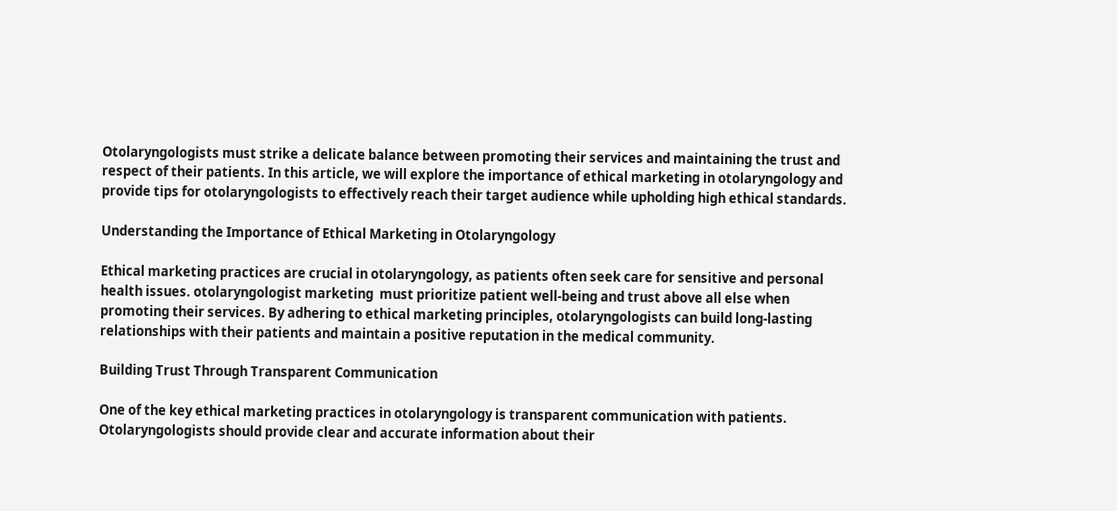Otolaryngologists must strike a delicate balance between promoting their services and maintaining the trust and respect of their patients. In this article, we will explore the importance of ethical marketing in otolaryngology and provide tips for otolaryngologists to effectively reach their target audience while upholding high ethical standards.

Understanding the Importance of Ethical Marketing in Otolaryngology

Ethical marketing practices are crucial in otolaryngology, as patients often seek care for sensitive and personal health issues. otolaryngologist marketing  must prioritize patient well-being and trust above all else when promoting their services. By adhering to ethical marketing principles, otolaryngologists can build long-lasting relationships with their patients and maintain a positive reputation in the medical community.

Building Trust Through Transparent Communication

One of the key ethical marketing practices in otolaryngology is transparent communication with patients. Otolaryngologists should provide clear and accurate information about their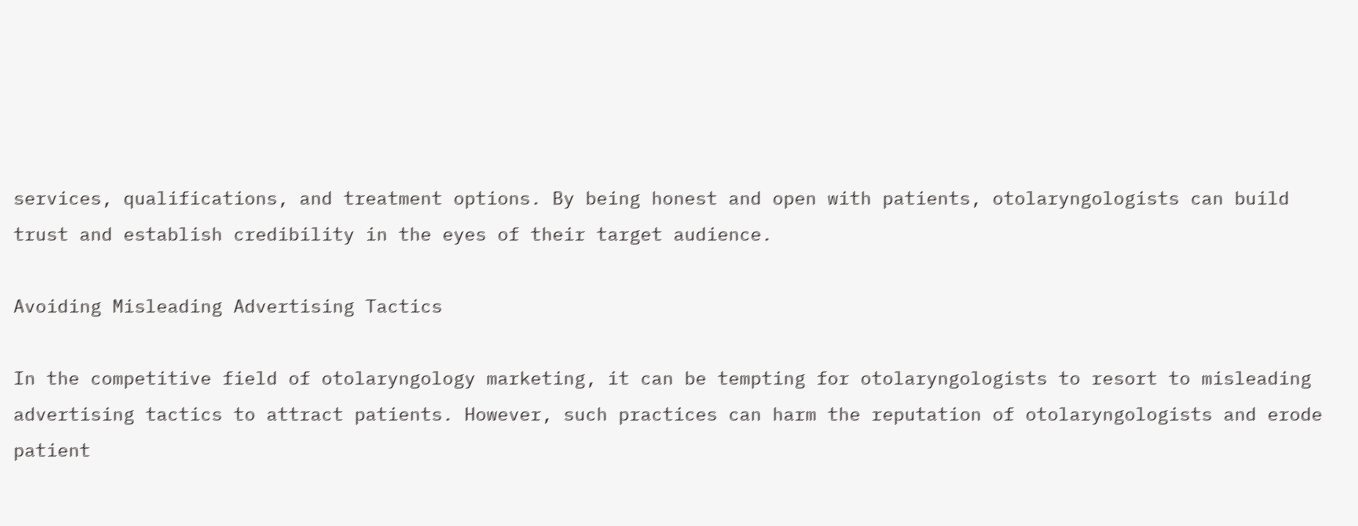services, qualifications, and treatment options. By being honest and open with patients, otolaryngologists can build trust and establish credibility in the eyes of their target audience.

Avoiding Misleading Advertising Tactics

In the competitive field of otolaryngology marketing, it can be tempting for otolaryngologists to resort to misleading advertising tactics to attract patients. However, such practices can harm the reputation of otolaryngologists and erode patient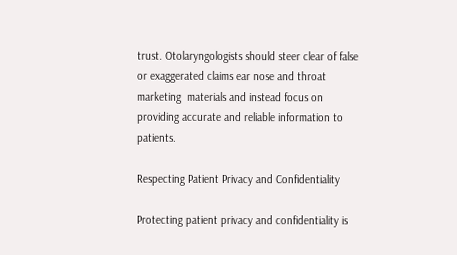trust. Otolaryngologists should steer clear of false or exaggerated claims ear nose and throat marketing  materials and instead focus on providing accurate and reliable information to patients.

Respecting Patient Privacy and Confidentiality

Protecting patient privacy and confidentiality is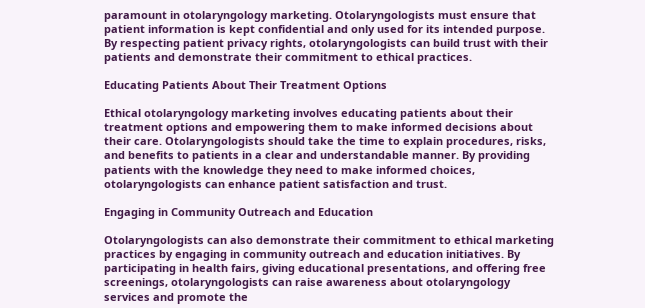paramount in otolaryngology marketing. Otolaryngologists must ensure that patient information is kept confidential and only used for its intended purpose. By respecting patient privacy rights, otolaryngologists can build trust with their patients and demonstrate their commitment to ethical practices.

Educating Patients About Their Treatment Options

Ethical otolaryngology marketing involves educating patients about their treatment options and empowering them to make informed decisions about their care. Otolaryngologists should take the time to explain procedures, risks, and benefits to patients in a clear and understandable manner. By providing patients with the knowledge they need to make informed choices, otolaryngologists can enhance patient satisfaction and trust.

Engaging in Community Outreach and Education

Otolaryngologists can also demonstrate their commitment to ethical marketing practices by engaging in community outreach and education initiatives. By participating in health fairs, giving educational presentations, and offering free screenings, otolaryngologists can raise awareness about otolaryngology services and promote the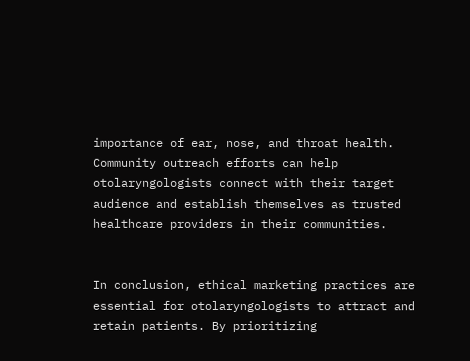importance of ear, nose, and throat health. Community outreach efforts can help otolaryngologists connect with their target audience and establish themselves as trusted healthcare providers in their communities.


In conclusion, ethical marketing practices are essential for otolaryngologists to attract and retain patients. By prioritizing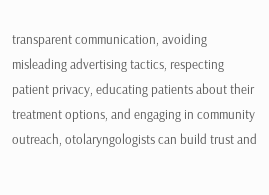transparent communication, avoiding misleading advertising tactics, respecting patient privacy, educating patients about their treatment options, and engaging in community outreach, otolaryngologists can build trust and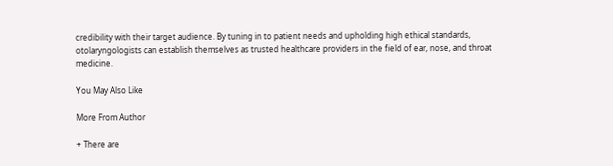credibility with their target audience. By tuning in to patient needs and upholding high ethical standards, otolaryngologists can establish themselves as trusted healthcare providers in the field of ear, nose, and throat medicine.

You May Also Like

More From Author

+ There are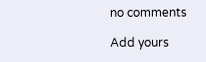no comments

Add yours